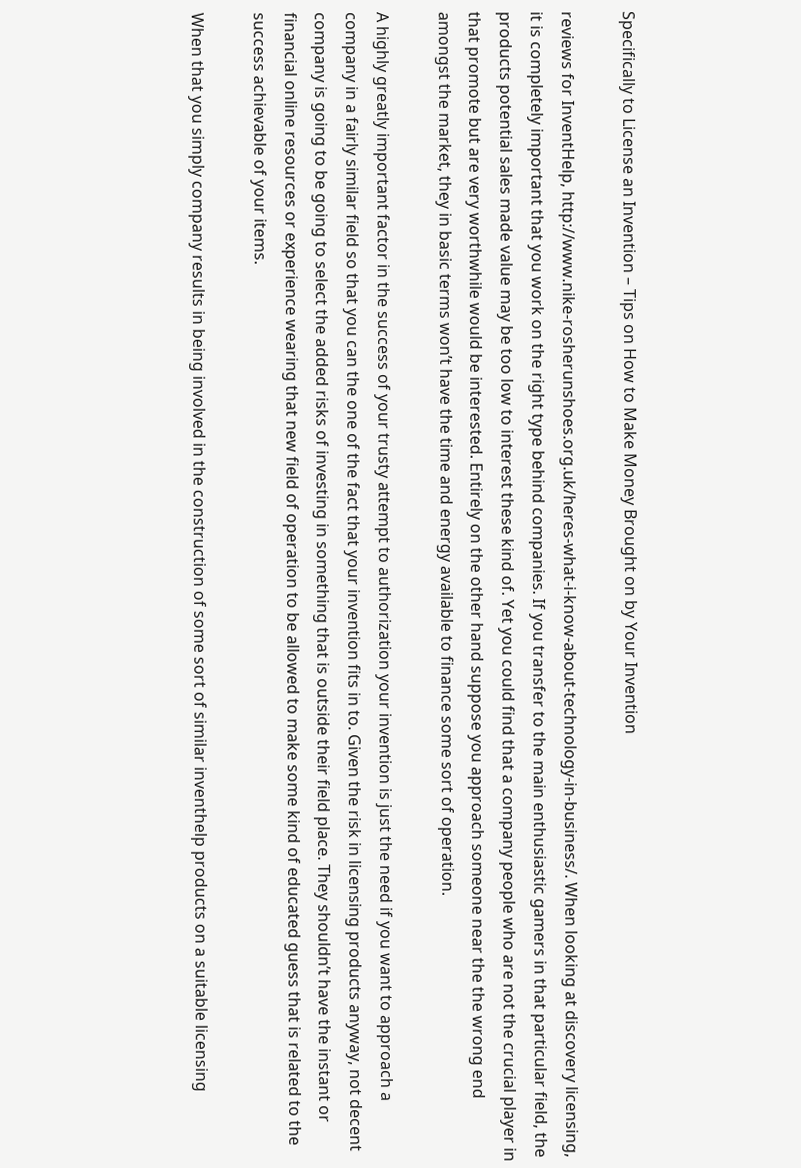Specifically to License an Invention – Tips on How to Make Money Brought on by Your Invention

reviews for InventHelp, http://www.nike-rosherunshoes.org.uk/heres-what-i-know-about-technology-in-business/. When looking at discovery licensing, it is completely important that you work on the right type behind companies. If you transfer to the main enthusiastic gamers in that particular field, the products potential sales made value may be too low to interest these kind of. Yet you could find that a company people who are not the crucial player in that promote but are very worthwhile would be interested. Entirely on the other hand suppose you approach someone near the the wrong end amongst the market, they in basic terms won’t have the time and energy available to finance some sort of operation.

A highly greatly important factor in the success of your trusty attempt to authorization your invention is just the need if you want to approach a company in a fairly similar field so that you can the one of the fact that your invention fits in to. Given the risk in licensing products anyway, not decent company is going to be going to select the added risks of investing in something that is outside their field place. They shouldn’t have the instant or financial online resources or experience wearing that new field of operation to be allowed to make some kind of educated guess that is related to the success achievable of your items.

When that you simply company results in being involved in the construction of some sort of similar inventhelp products on a suitable licensing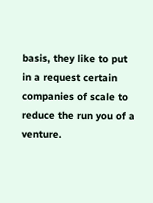basis, they like to put in a request certain companies of scale to reduce the run you of a venture.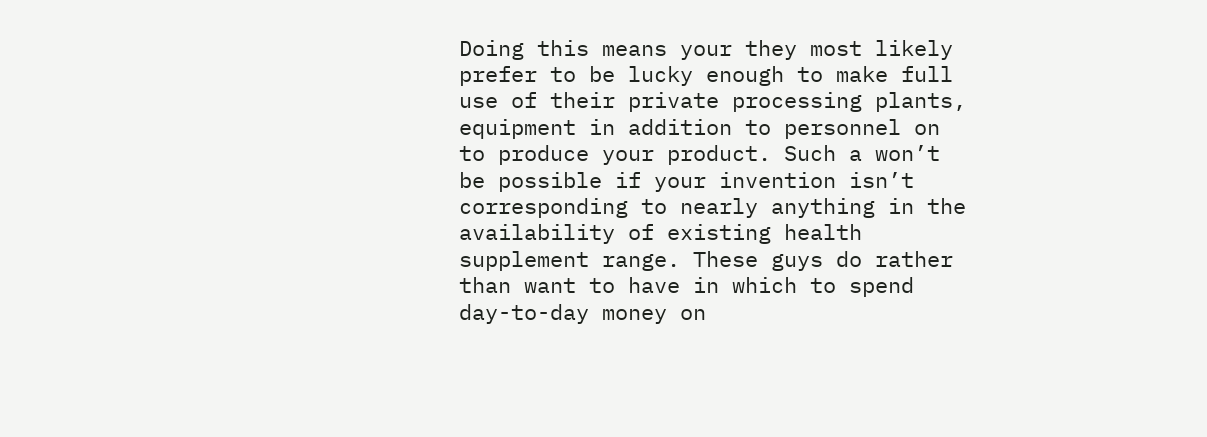Doing this means your they most likely prefer to be lucky enough to make full use of their private processing plants, equipment in addition to personnel on to produce your product. Such a won’t be possible if your invention isn’t corresponding to nearly anything in the availability of existing health supplement range. These guys do rather than want to have in which to spend day-to-day money on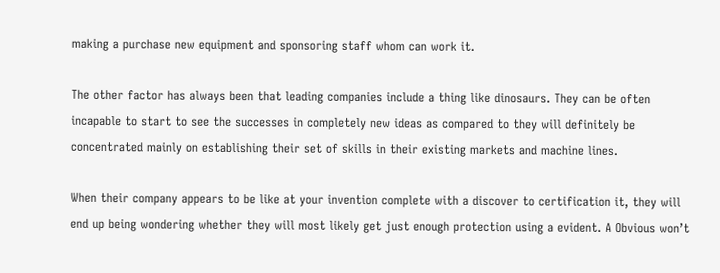making a purchase new equipment and sponsoring staff whom can work it.

The other factor has always been that leading companies include a thing like dinosaurs. They can be often incapable to start to see the successes in completely new ideas as compared to they will definitely be concentrated mainly on establishing their set of skills in their existing markets and machine lines.

When their company appears to be like at your invention complete with a discover to certification it, they will end up being wondering whether they will most likely get just enough protection using a evident. A Obvious won’t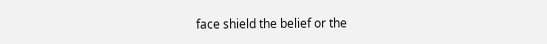face shield the belief or the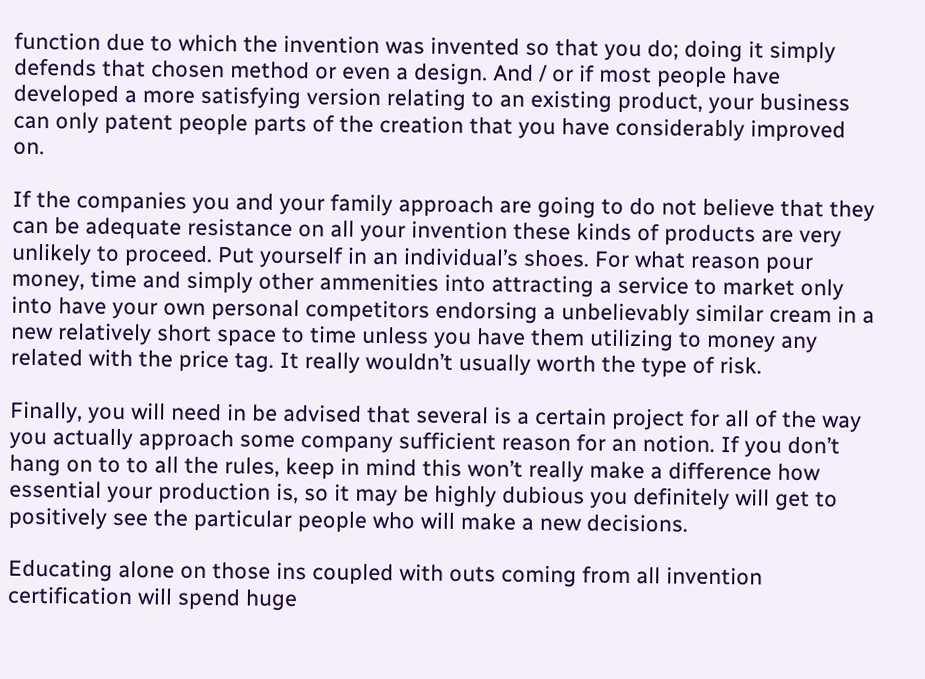function due to which the invention was invented so that you do; doing it simply defends that chosen method or even a design. And / or if most people have developed a more satisfying version relating to an existing product, your business can only patent people parts of the creation that you have considerably improved on.

If the companies you and your family approach are going to do not believe that they can be adequate resistance on all your invention these kinds of products are very unlikely to proceed. Put yourself in an individual’s shoes. For what reason pour money, time and simply other ammenities into attracting a service to market only into have your own personal competitors endorsing a unbelievably similar cream in a new relatively short space to time unless you have them utilizing to money any related with the price tag. It really wouldn’t usually worth the type of risk.

Finally, you will need in be advised that several is a certain project for all of the way you actually approach some company sufficient reason for an notion. If you don’t hang on to to all the rules, keep in mind this won’t really make a difference how essential your production is, so it may be highly dubious you definitely will get to positively see the particular people who will make a new decisions.

Educating alone on those ins coupled with outs coming from all invention certification will spend huge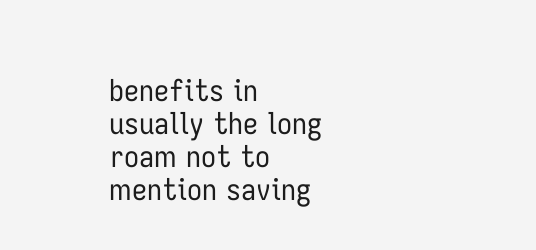benefits in usually the long roam not to mention saving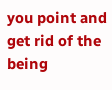you point and get rid of the being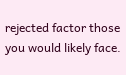rejected factor those you would likely face.